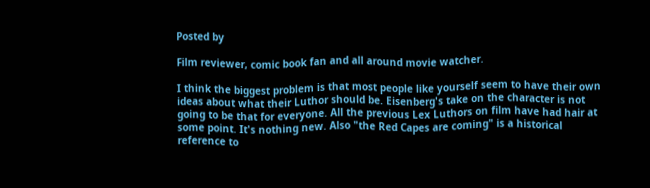Posted by

Film reviewer, comic book fan and all around movie watcher.

I think the biggest problem is that most people like yourself seem to have their own ideas about what their Luthor should be. Eisenberg's take on the character is not going to be that for everyone. All the previous Lex Luthors on film have had hair at some point. It's nothing new. Also "the Red Capes are coming" is a historical reference to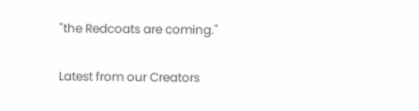"the Redcoats are coming."

Latest from our Creators